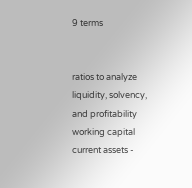9 terms


ratios to analyze liquidity, solvency, and profitability
working capital
current assets -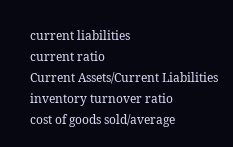current liabilities
current ratio
Current Assets/Current Liabilities
inventory turnover ratio
cost of goods sold/average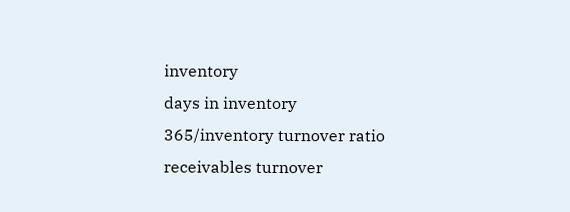inventory
days in inventory
365/inventory turnover ratio
receivables turnover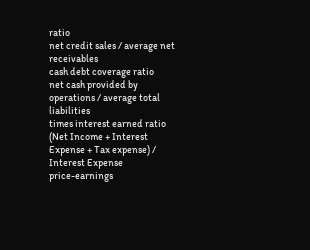ratio
net credit sales / average net receivables
cash debt coverage ratio
net cash provided by operations / average total liabilities
times interest earned ratio
(Net Income + Interest Expense + Tax expense) / Interest Expense
price-earnings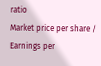ratio
Market price per share / Earnings per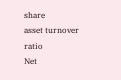share
asset turnover ratio
Net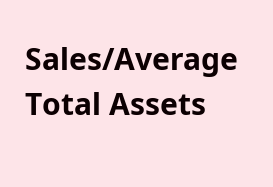Sales/Average Total Assets